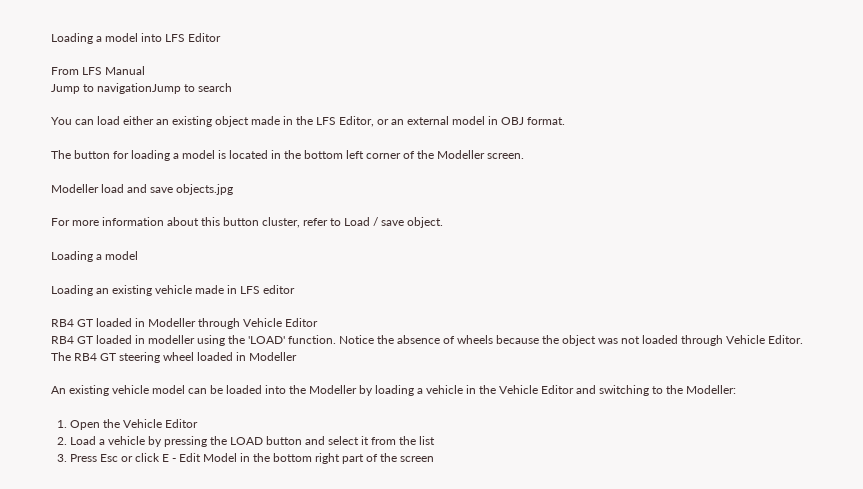Loading a model into LFS Editor

From LFS Manual
Jump to navigationJump to search

You can load either an existing object made in the LFS Editor, or an external model in OBJ format.

The button for loading a model is located in the bottom left corner of the Modeller screen.

Modeller load and save objects.jpg

For more information about this button cluster, refer to Load / save object.

Loading a model

Loading an existing vehicle made in LFS editor

RB4 GT loaded in Modeller through Vehicle Editor
RB4 GT loaded in modeller using the 'LOAD' function. Notice the absence of wheels because the object was not loaded through Vehicle Editor.
The RB4 GT steering wheel loaded in Modeller

An existing vehicle model can be loaded into the Modeller by loading a vehicle in the Vehicle Editor and switching to the Modeller:

  1. Open the Vehicle Editor
  2. Load a vehicle by pressing the LOAD button and select it from the list
  3. Press Esc or click E - Edit Model in the bottom right part of the screen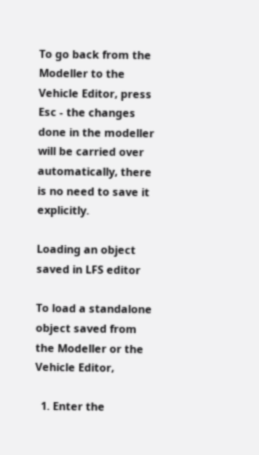To go back from the Modeller to the Vehicle Editor, press Esc - the changes done in the modeller will be carried over automatically, there is no need to save it explicitly.

Loading an object saved in LFS editor

To load a standalone object saved from the Modeller or the Vehicle Editor,

  1. Enter the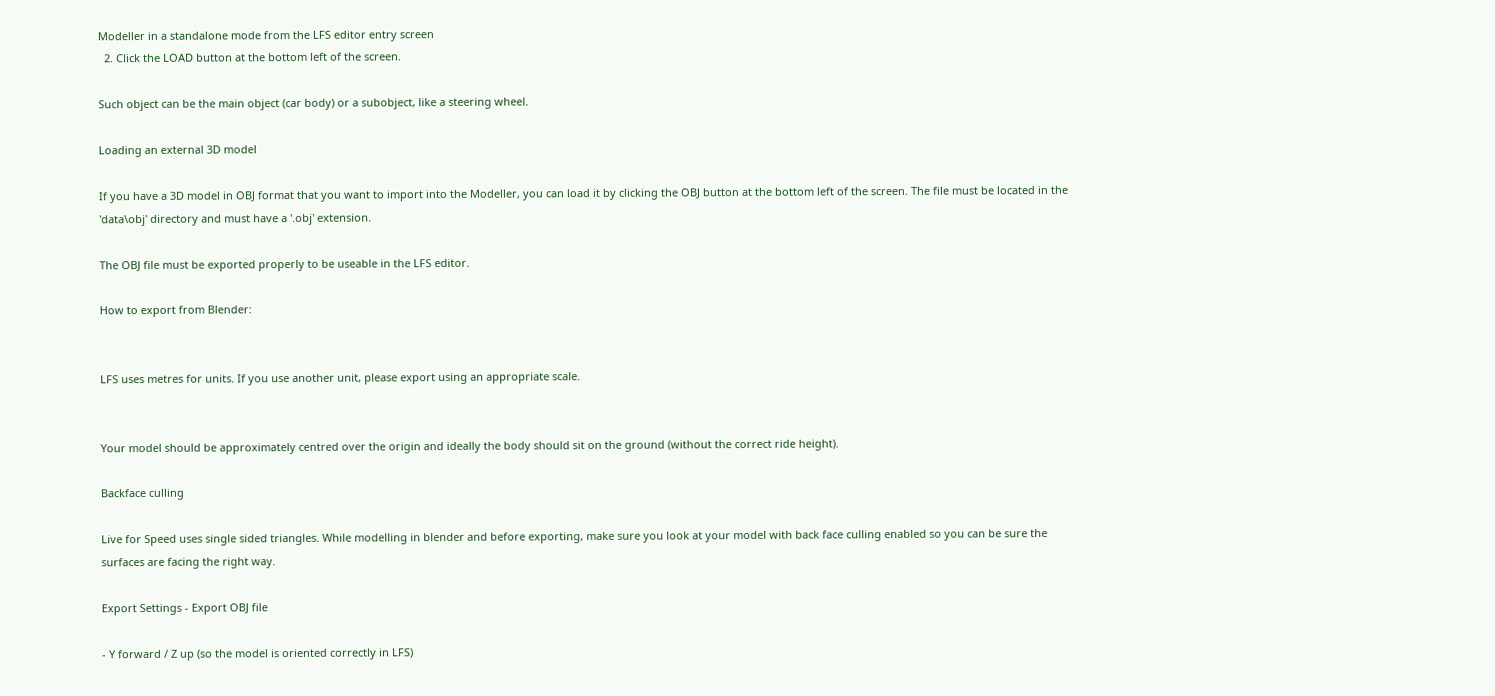Modeller in a standalone mode from the LFS editor entry screen
  2. Click the LOAD button at the bottom left of the screen.

Such object can be the main object (car body) or a subobject, like a steering wheel.

Loading an external 3D model

If you have a 3D model in OBJ format that you want to import into the Modeller, you can load it by clicking the OBJ button at the bottom left of the screen. The file must be located in the 'data\obj' directory and must have a '.obj' extension.

The OBJ file must be exported properly to be useable in the LFS editor.

How to export from Blender:


LFS uses metres for units. If you use another unit, please export using an appropriate scale.


Your model should be approximately centred over the origin and ideally the body should sit on the ground (without the correct ride height).

Backface culling

Live for Speed uses single sided triangles. While modelling in blender and before exporting, make sure you look at your model with back face culling enabled so you can be sure the surfaces are facing the right way.

Export Settings - Export OBJ file

- Y forward / Z up (so the model is oriented correctly in LFS)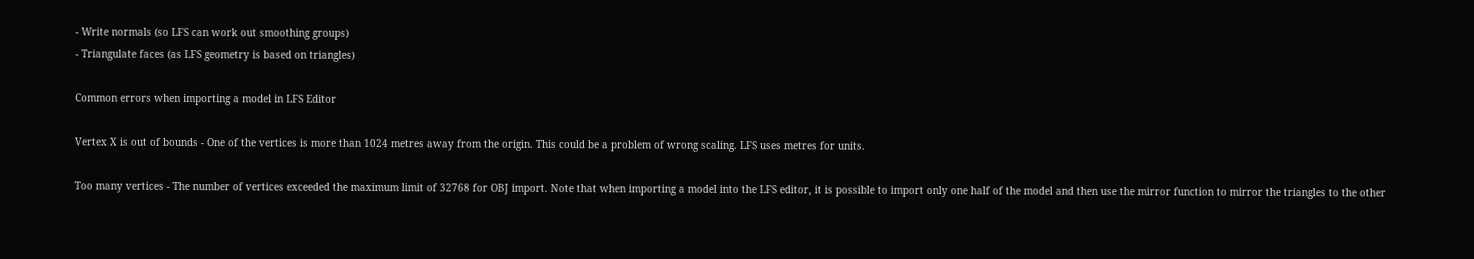- Write normals (so LFS can work out smoothing groups)
- Triangulate faces (as LFS geometry is based on triangles)

Common errors when importing a model in LFS Editor

Vertex X is out of bounds - One of the vertices is more than 1024 metres away from the origin. This could be a problem of wrong scaling. LFS uses metres for units.

Too many vertices - The number of vertices exceeded the maximum limit of 32768 for OBJ import. Note that when importing a model into the LFS editor, it is possible to import only one half of the model and then use the mirror function to mirror the triangles to the other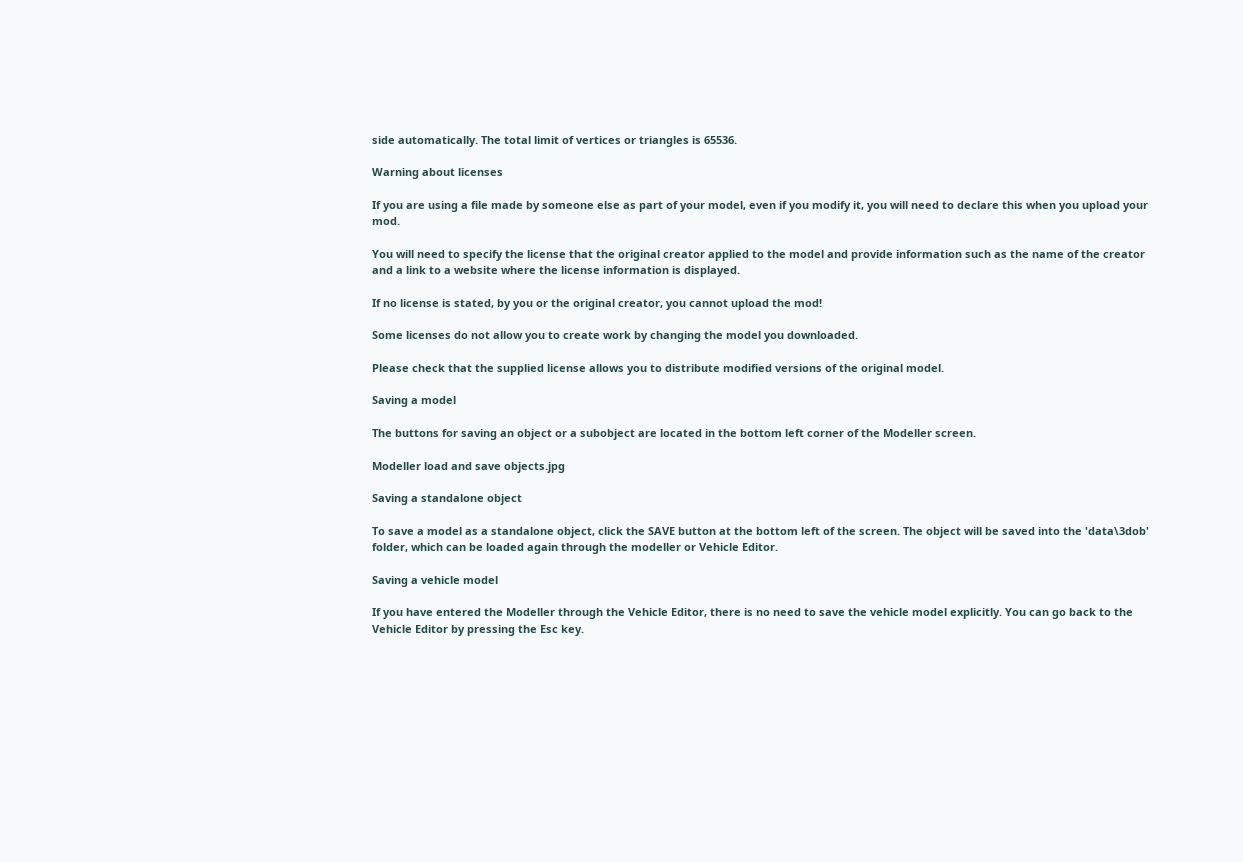side automatically. The total limit of vertices or triangles is 65536.

Warning about licenses

If you are using a file made by someone else as part of your model, even if you modify it, you will need to declare this when you upload your mod.

You will need to specify the license that the original creator applied to the model and provide information such as the name of the creator and a link to a website where the license information is displayed.

If no license is stated, by you or the original creator, you cannot upload the mod!

Some licenses do not allow you to create work by changing the model you downloaded.

Please check that the supplied license allows you to distribute modified versions of the original model.

Saving a model

The buttons for saving an object or a subobject are located in the bottom left corner of the Modeller screen.

Modeller load and save objects.jpg

Saving a standalone object

To save a model as a standalone object, click the SAVE button at the bottom left of the screen. The object will be saved into the 'data\3dob' folder, which can be loaded again through the modeller or Vehicle Editor.

Saving a vehicle model

If you have entered the Modeller through the Vehicle Editor, there is no need to save the vehicle model explicitly. You can go back to the Vehicle Editor by pressing the Esc key.